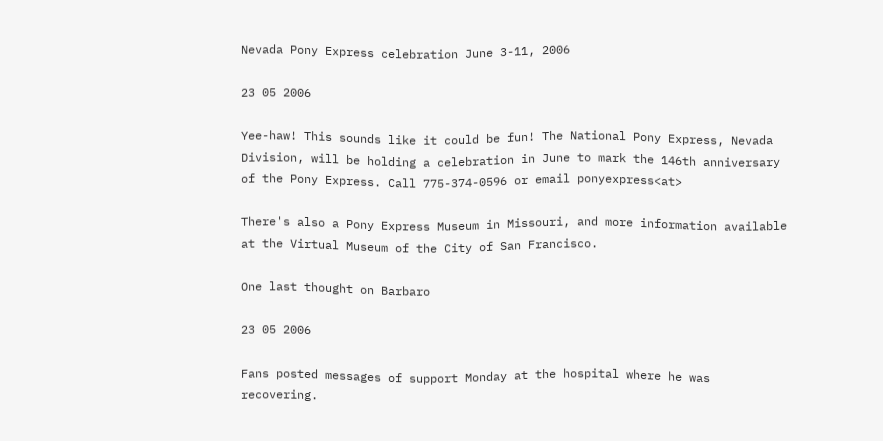Nevada Pony Express celebration June 3-11, 2006

23 05 2006

Yee-haw! This sounds like it could be fun! The National Pony Express, Nevada Division, will be holding a celebration in June to mark the 146th anniversary of the Pony Express. Call 775-374-0596 or email ponyexpress<at>

There's also a Pony Express Museum in Missouri, and more information available at the Virtual Museum of the City of San Francisco.

One last thought on Barbaro

23 05 2006

Fans posted messages of support Monday at the hospital where he was recovering.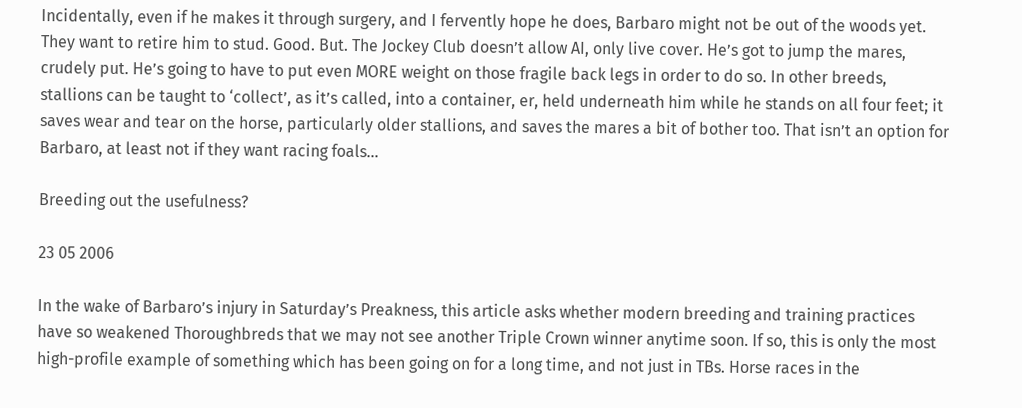Incidentally, even if he makes it through surgery, and I fervently hope he does, Barbaro might not be out of the woods yet. They want to retire him to stud. Good. But. The Jockey Club doesn’t allow AI, only live cover. He’s got to jump the mares, crudely put. He’s going to have to put even MORE weight on those fragile back legs in order to do so. In other breeds, stallions can be taught to ‘collect’, as it’s called, into a container, er, held underneath him while he stands on all four feet; it saves wear and tear on the horse, particularly older stallions, and saves the mares a bit of bother too. That isn’t an option for Barbaro, at least not if they want racing foals…

Breeding out the usefulness?

23 05 2006

In the wake of Barbaro’s injury in Saturday’s Preakness, this article asks whether modern breeding and training practices have so weakened Thoroughbreds that we may not see another Triple Crown winner anytime soon. If so, this is only the most high-profile example of something which has been going on for a long time, and not just in TBs. Horse races in the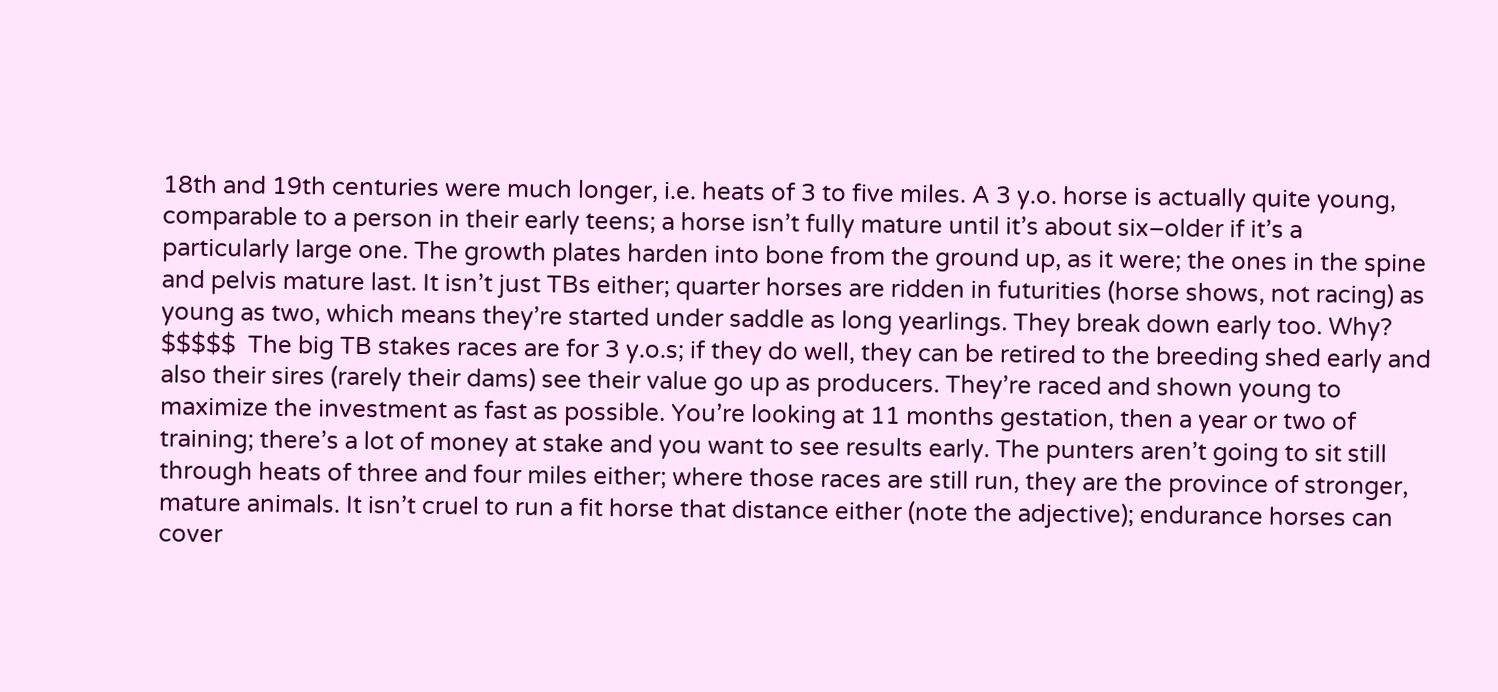18th and 19th centuries were much longer, i.e. heats of 3 to five miles. A 3 y.o. horse is actually quite young, comparable to a person in their early teens; a horse isn’t fully mature until it’s about six–older if it’s a particularly large one. The growth plates harden into bone from the ground up, as it were; the ones in the spine and pelvis mature last. It isn’t just TBs either; quarter horses are ridden in futurities (horse shows, not racing) as young as two, which means they’re started under saddle as long yearlings. They break down early too. Why? $$$$$  The big TB stakes races are for 3 y.o.s; if they do well, they can be retired to the breeding shed early and also their sires (rarely their dams) see their value go up as producers. They’re raced and shown young to maximize the investment as fast as possible. You’re looking at 11 months gestation, then a year or two of training; there’s a lot of money at stake and you want to see results early. The punters aren’t going to sit still through heats of three and four miles either; where those races are still run, they are the province of stronger, mature animals. It isn’t cruel to run a fit horse that distance either (note the adjective); endurance horses can cover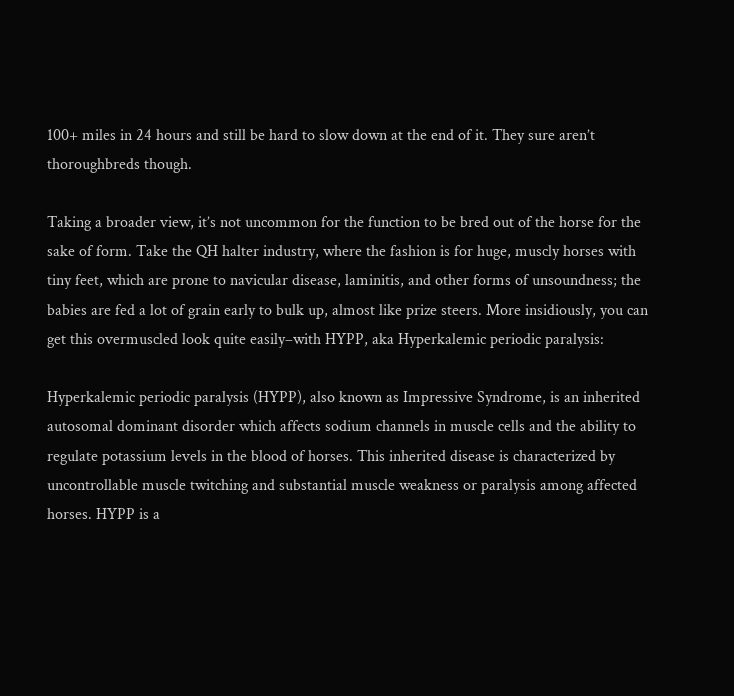100+ miles in 24 hours and still be hard to slow down at the end of it. They sure aren’t thoroughbreds though.

Taking a broader view, it’s not uncommon for the function to be bred out of the horse for the sake of form. Take the QH halter industry, where the fashion is for huge, muscly horses with tiny feet, which are prone to navicular disease, laminitis, and other forms of unsoundness; the babies are fed a lot of grain early to bulk up, almost like prize steers. More insidiously, you can get this overmuscled look quite easily–with HYPP, aka Hyperkalemic periodic paralysis:

Hyperkalemic periodic paralysis (HYPP), also known as Impressive Syndrome, is an inherited autosomal dominant disorder which affects sodium channels in muscle cells and the ability to regulate potassium levels in the blood of horses. This inherited disease is characterized by uncontrollable muscle twitching and substantial muscle weakness or paralysis among affected horses. HYPP is a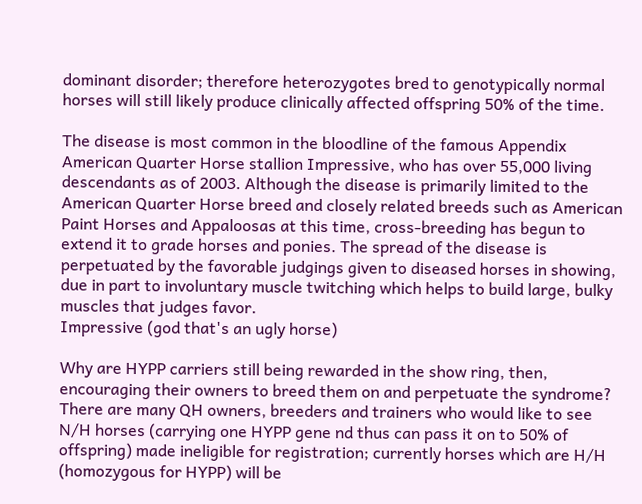dominant disorder; therefore heterozygotes bred to genotypically normal horses will still likely produce clinically affected offspring 50% of the time.

The disease is most common in the bloodline of the famous Appendix American Quarter Horse stallion Impressive, who has over 55,000 living descendants as of 2003. Although the disease is primarily limited to the American Quarter Horse breed and closely related breeds such as American Paint Horses and Appaloosas at this time, cross-breeding has begun to extend it to grade horses and ponies. The spread of the disease is perpetuated by the favorable judgings given to diseased horses in showing, due in part to involuntary muscle twitching which helps to build large, bulky muscles that judges favor.
Impressive (god that's an ugly horse)

Why are HYPP carriers still being rewarded in the show ring, then, encouraging their owners to breed them on and perpetuate the syndrome? There are many QH owners, breeders and trainers who would like to see N/H horses (carrying one HYPP gene nd thus can pass it on to 50% of offspring) made ineligible for registration; currently horses which are H/H (homozygous for HYPP) will be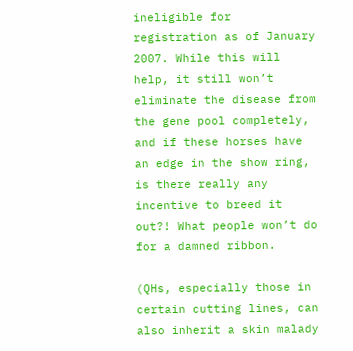ineligible for registration as of January 2007. While this will help, it still won’t eliminate the disease from the gene pool completely, and if these horses have an edge in the show ring, is there really any incentive to breed it out?! What people won’t do for a damned ribbon.

(QHs, especially those in certain cutting lines, can also inherit a skin malady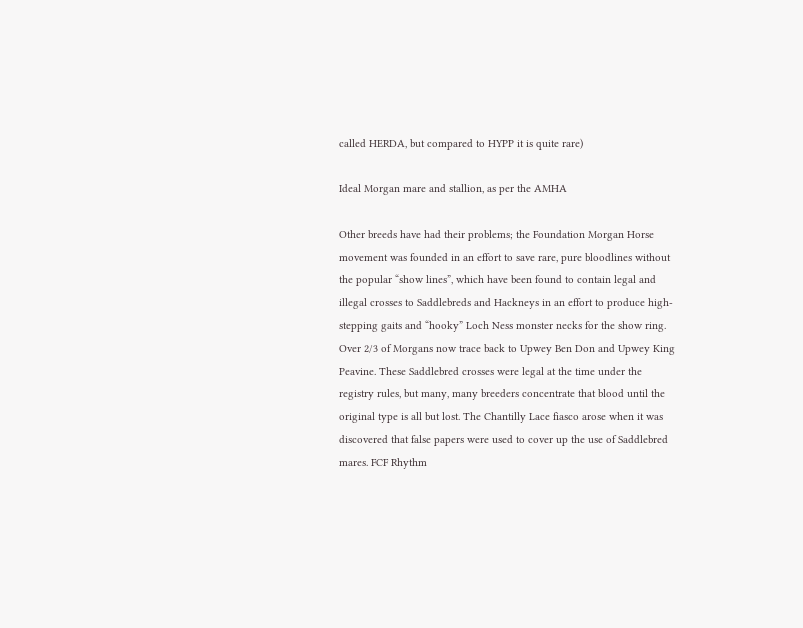called HERDA, but compared to HYPP it is quite rare)

Ideal Morgan mare and stallion, as per the AMHA

Other breeds have had their problems; the Foundation Morgan Horse movement was founded in an effort to save rare, pure bloodlines without the popular “show lines”, which have been found to contain legal and illegal crosses to Saddlebreds and Hackneys in an effort to produce high-stepping gaits and “hooky” Loch Ness monster necks for the show ring. Over 2/3 of Morgans now trace back to Upwey Ben Don and Upwey King Peavine. These Saddlebred crosses were legal at the time under the registry rules, but many, many breeders concentrate that blood until the original type is all but lost. The Chantilly Lace fiasco arose when it was discovered that false papers were used to cover up the use of Saddlebred mares. FCF Rhythm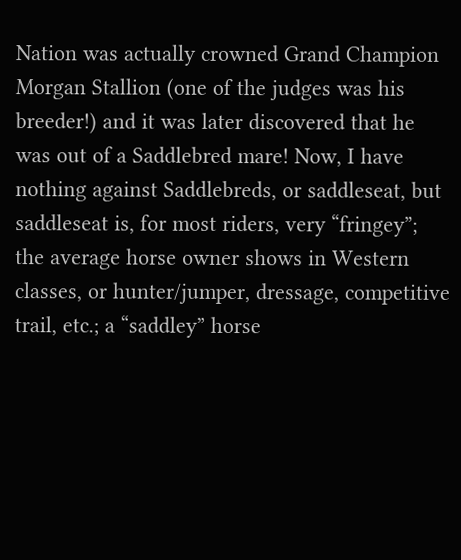Nation was actually crowned Grand Champion Morgan Stallion (one of the judges was his breeder!) and it was later discovered that he was out of a Saddlebred mare! Now, I have nothing against Saddlebreds, or saddleseat, but saddleseat is, for most riders, very “fringey”; the average horse owner shows in Western classes, or hunter/jumper, dressage, competitive trail, etc.; a “saddley” horse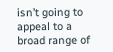isn’t going to appeal to a broad range of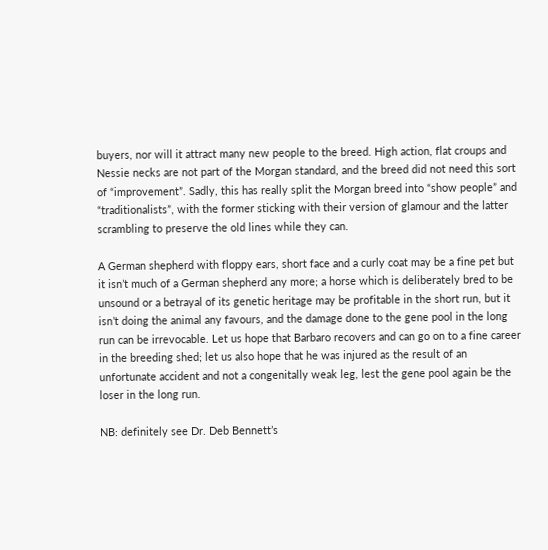buyers, nor will it attract many new people to the breed. High action, flat croups and Nessie necks are not part of the Morgan standard, and the breed did not need this sort of “improvement”. Sadly, this has really split the Morgan breed into “show people” and “traditionalists”, with the former sticking with their version of glamour and the latter scrambling to preserve the old lines while they can.

A German shepherd with floppy ears, short face and a curly coat may be a fine pet but it isn’t much of a German shepherd any more; a horse which is deliberately bred to be unsound or a betrayal of its genetic heritage may be profitable in the short run, but it isn’t doing the animal any favours, and the damage done to the gene pool in the long run can be irrevocable. Let us hope that Barbaro recovers and can go on to a fine career in the breeding shed; let us also hope that he was injured as the result of an unfortunate accident and not a congenitally weak leg, lest the gene pool again be the loser in the long run.

NB: definitely see Dr. Deb Bennett’s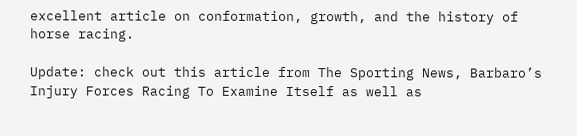excellent article on conformation, growth, and the history of horse racing.

Update: check out this article from The Sporting News, Barbaro’s Injury Forces Racing To Examine Itself as well as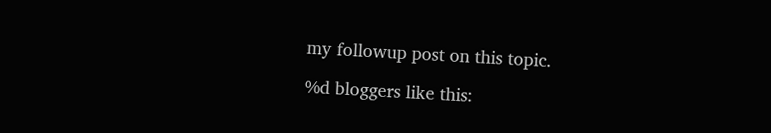my followup post on this topic.

%d bloggers like this: